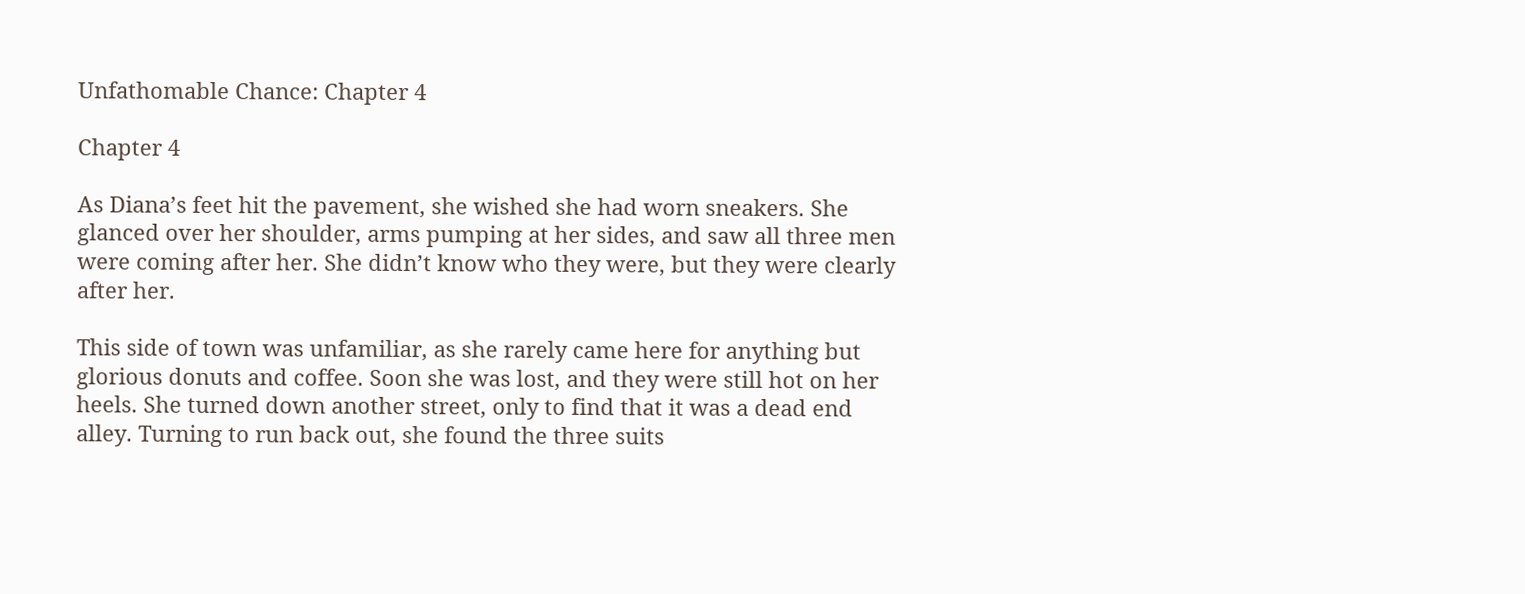Unfathomable Chance: Chapter 4

Chapter 4

As Diana’s feet hit the pavement, she wished she had worn sneakers. She glanced over her shoulder, arms pumping at her sides, and saw all three men were coming after her. She didn’t know who they were, but they were clearly after her.

This side of town was unfamiliar, as she rarely came here for anything but glorious donuts and coffee. Soon she was lost, and they were still hot on her heels. She turned down another street, only to find that it was a dead end alley. Turning to run back out, she found the three suits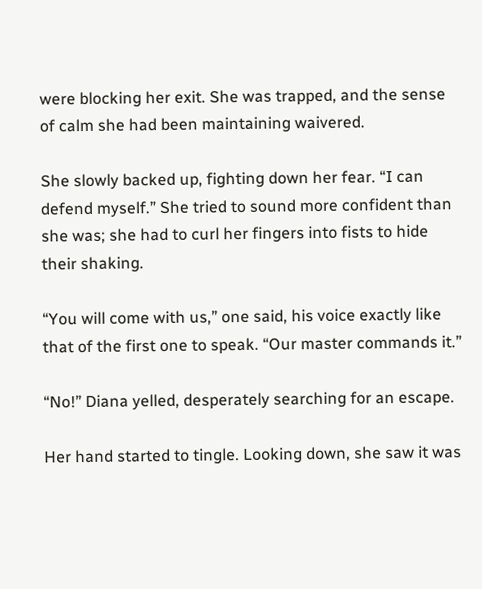were blocking her exit. She was trapped, and the sense of calm she had been maintaining waivered.

She slowly backed up, fighting down her fear. “I can defend myself.” She tried to sound more confident than she was; she had to curl her fingers into fists to hide their shaking.

“You will come with us,” one said, his voice exactly like that of the first one to speak. “Our master commands it.”

“No!” Diana yelled, desperately searching for an escape.

Her hand started to tingle. Looking down, she saw it was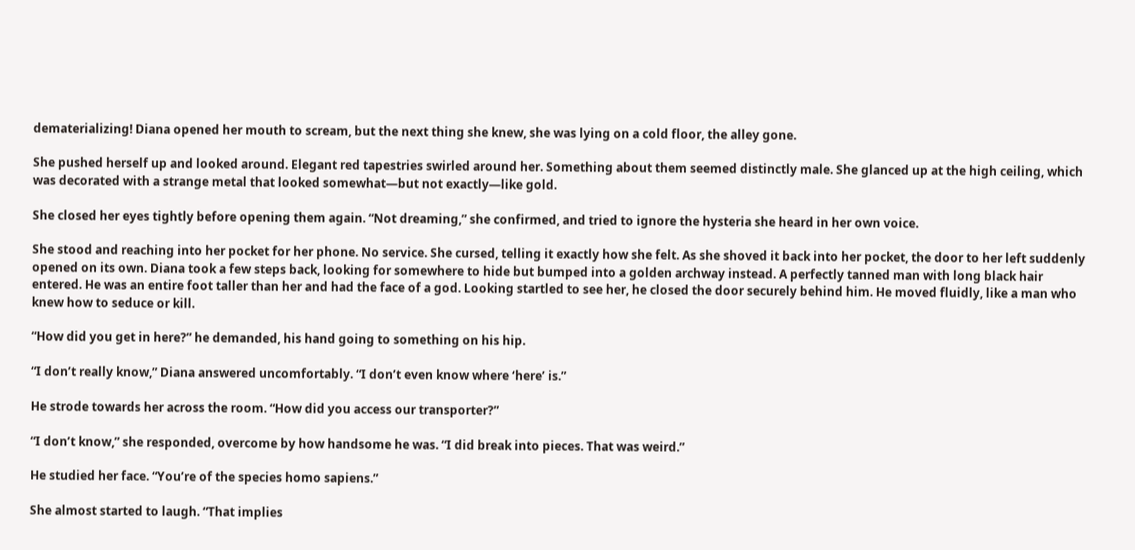dematerializing! Diana opened her mouth to scream, but the next thing she knew, she was lying on a cold floor, the alley gone.

She pushed herself up and looked around. Elegant red tapestries swirled around her. Something about them seemed distinctly male. She glanced up at the high ceiling, which was decorated with a strange metal that looked somewhat—but not exactly—like gold.

She closed her eyes tightly before opening them again. “Not dreaming,” she confirmed, and tried to ignore the hysteria she heard in her own voice.

She stood and reaching into her pocket for her phone. No service. She cursed, telling it exactly how she felt. As she shoved it back into her pocket, the door to her left suddenly opened on its own. Diana took a few steps back, looking for somewhere to hide but bumped into a golden archway instead. A perfectly tanned man with long black hair entered. He was an entire foot taller than her and had the face of a god. Looking startled to see her, he closed the door securely behind him. He moved fluidly, like a man who knew how to seduce or kill.

“How did you get in here?” he demanded, his hand going to something on his hip.

“I don’t really know,” Diana answered uncomfortably. “I don’t even know where ‘here’ is.”

He strode towards her across the room. “How did you access our transporter?”

“I don’t know,” she responded, overcome by how handsome he was. “I did break into pieces. That was weird.”

He studied her face. “You’re of the species homo sapiens.”

She almost started to laugh. “That implies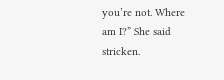you’re not. Where am I?” She said stricken.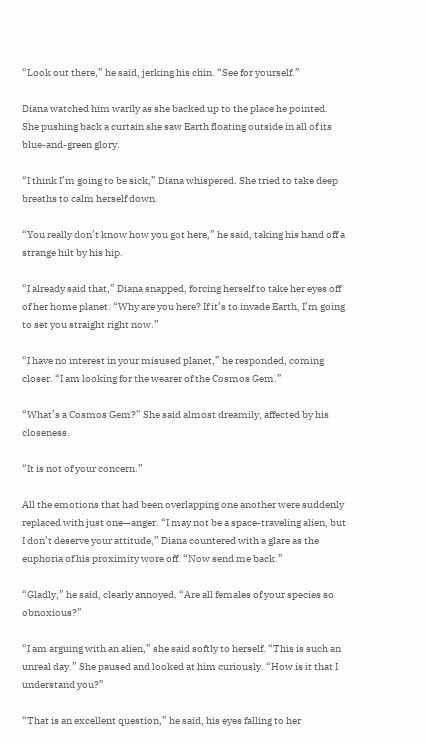“Look out there,” he said, jerking his chin. “See for yourself.”

Diana watched him warily as she backed up to the place he pointed. She pushing back a curtain she saw Earth floating outside in all of its blue-and-green glory.

“I think I’m going to be sick,” Diana whispered. She tried to take deep breaths to calm herself down.

“You really don’t know how you got here,” he said, taking his hand off a strange hilt by his hip.

“I already said that,” Diana snapped, forcing herself to take her eyes off of her home planet. “Why are you here? If it’s to invade Earth, I’m going to set you straight right now.”

“I have no interest in your misused planet,” he responded, coming closer. “I am looking for the wearer of the Cosmos Gem.”

“What’s a Cosmos Gem?” She said almost dreamily, affected by his closeness.

“It is not of your concern.”

All the emotions that had been overlapping one another were suddenly replaced with just one—anger. “I may not be a space-traveling alien, but I don’t deserve your attitude,” Diana countered with a glare as the euphoria of his proximity wore off. “Now send me back.”

“Gladly,” he said, clearly annoyed. “Are all females of your species so obnoxious?”

“I am arguing with an alien,” she said softly to herself. “This is such an unreal day.” She paused and looked at him curiously. “How is it that I understand you?”

“That is an excellent question,” he said, his eyes falling to her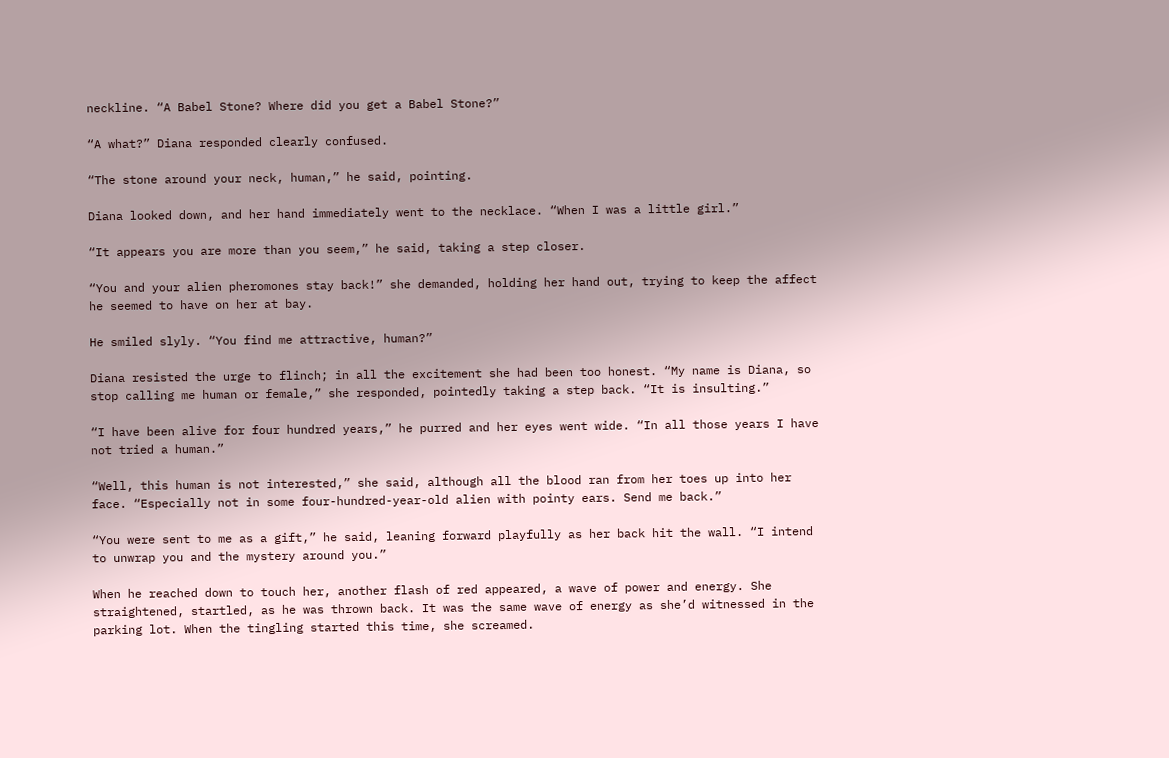neckline. “A Babel Stone? Where did you get a Babel Stone?”

“A what?” Diana responded clearly confused.

“The stone around your neck, human,” he said, pointing.

Diana looked down, and her hand immediately went to the necklace. “When I was a little girl.”

“It appears you are more than you seem,” he said, taking a step closer.

“You and your alien pheromones stay back!” she demanded, holding her hand out, trying to keep the affect he seemed to have on her at bay.

He smiled slyly. “You find me attractive, human?”

Diana resisted the urge to flinch; in all the excitement she had been too honest. “My name is Diana, so stop calling me human or female,” she responded, pointedly taking a step back. “It is insulting.”

“I have been alive for four hundred years,” he purred and her eyes went wide. “In all those years I have not tried a human.”

“Well, this human is not interested,” she said, although all the blood ran from her toes up into her face. “Especially not in some four-hundred-year-old alien with pointy ears. Send me back.”

“You were sent to me as a gift,” he said, leaning forward playfully as her back hit the wall. “I intend to unwrap you and the mystery around you.”

When he reached down to touch her, another flash of red appeared, a wave of power and energy. She straightened, startled, as he was thrown back. It was the same wave of energy as she’d witnessed in the parking lot. When the tingling started this time, she screamed.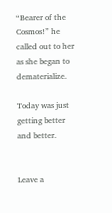“Bearer of the Cosmos!” he called out to her as she began to dematerialize.

Today was just getting better and better.


Leave a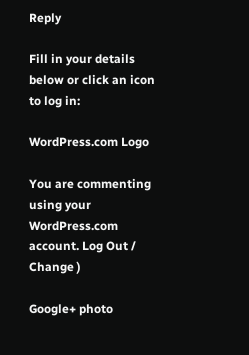Reply

Fill in your details below or click an icon to log in:

WordPress.com Logo

You are commenting using your WordPress.com account. Log Out /  Change )

Google+ photo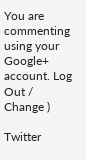You are commenting using your Google+ account. Log Out /  Change )

Twitter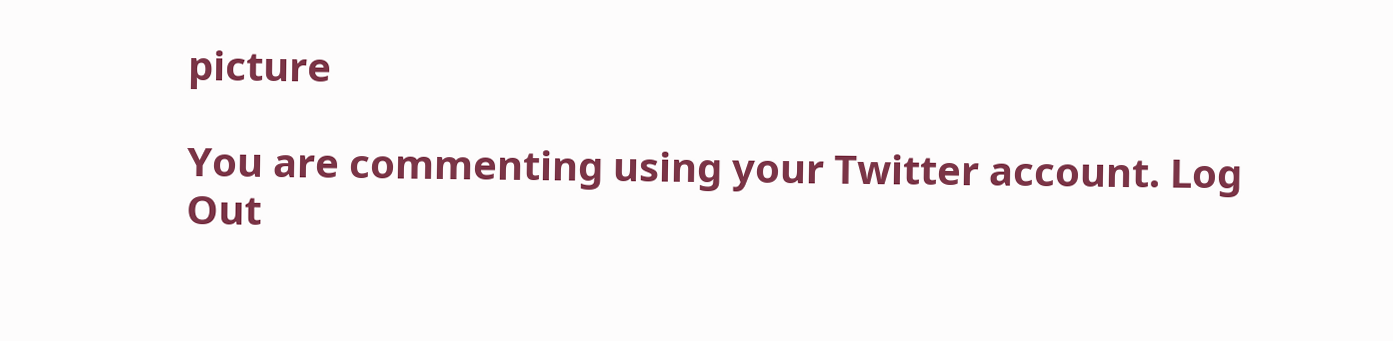picture

You are commenting using your Twitter account. Log Out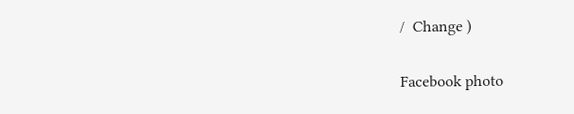/  Change )

Facebook photo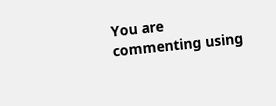You are commenting using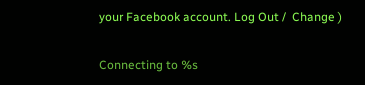your Facebook account. Log Out /  Change )


Connecting to %s